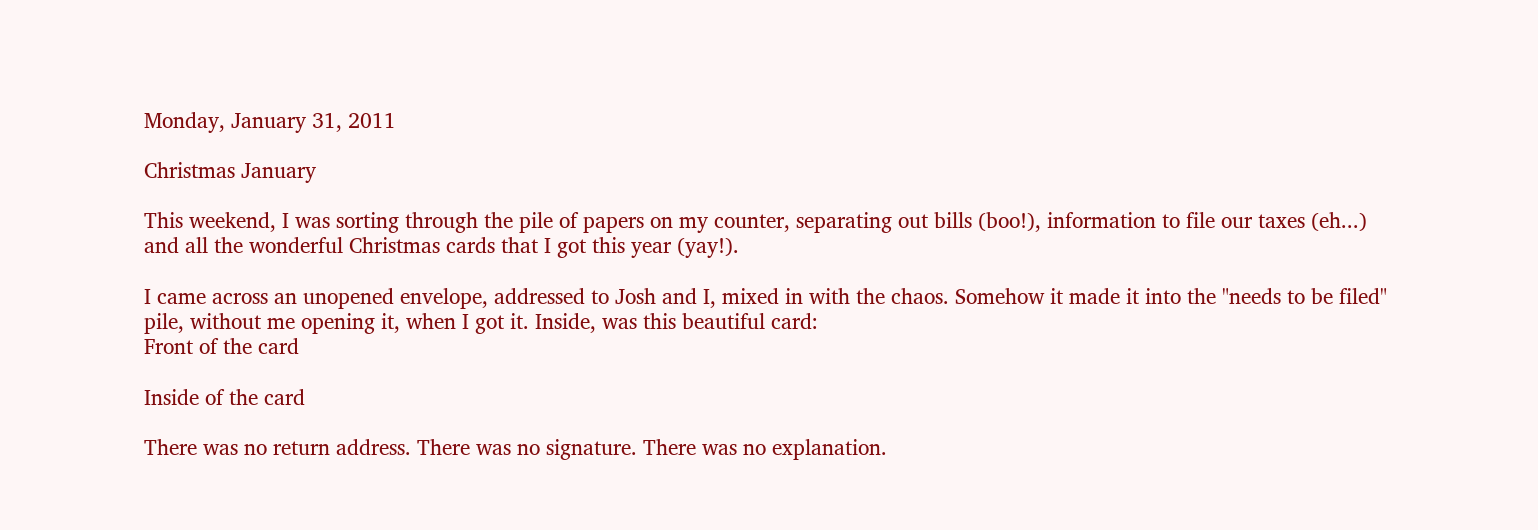Monday, January 31, 2011

Christmas January

This weekend, I was sorting through the pile of papers on my counter, separating out bills (boo!), information to file our taxes (eh...) and all the wonderful Christmas cards that I got this year (yay!).

I came across an unopened envelope, addressed to Josh and I, mixed in with the chaos. Somehow it made it into the "needs to be filed" pile, without me opening it, when I got it. Inside, was this beautiful card:
Front of the card

Inside of the card

There was no return address. There was no signature. There was no explanation.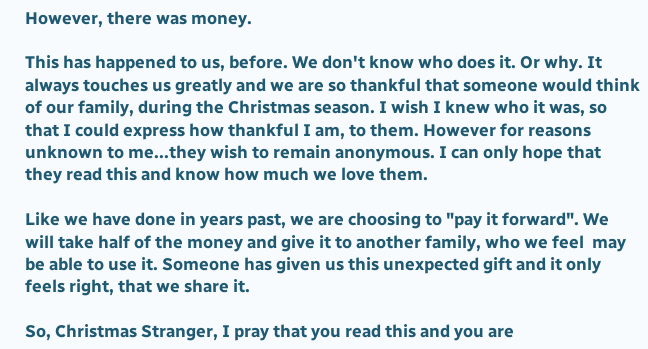However, there was money.

This has happened to us, before. We don't know who does it. Or why. It always touches us greatly and we are so thankful that someone would think of our family, during the Christmas season. I wish I knew who it was, so that I could express how thankful I am, to them. However for reasons unknown to me...they wish to remain anonymous. I can only hope that they read this and know how much we love them.

Like we have done in years past, we are choosing to "pay it forward". We will take half of the money and give it to another family, who we feel  may be able to use it. Someone has given us this unexpected gift and it only feels right, that we share it.

So, Christmas Stranger, I pray that you read this and you are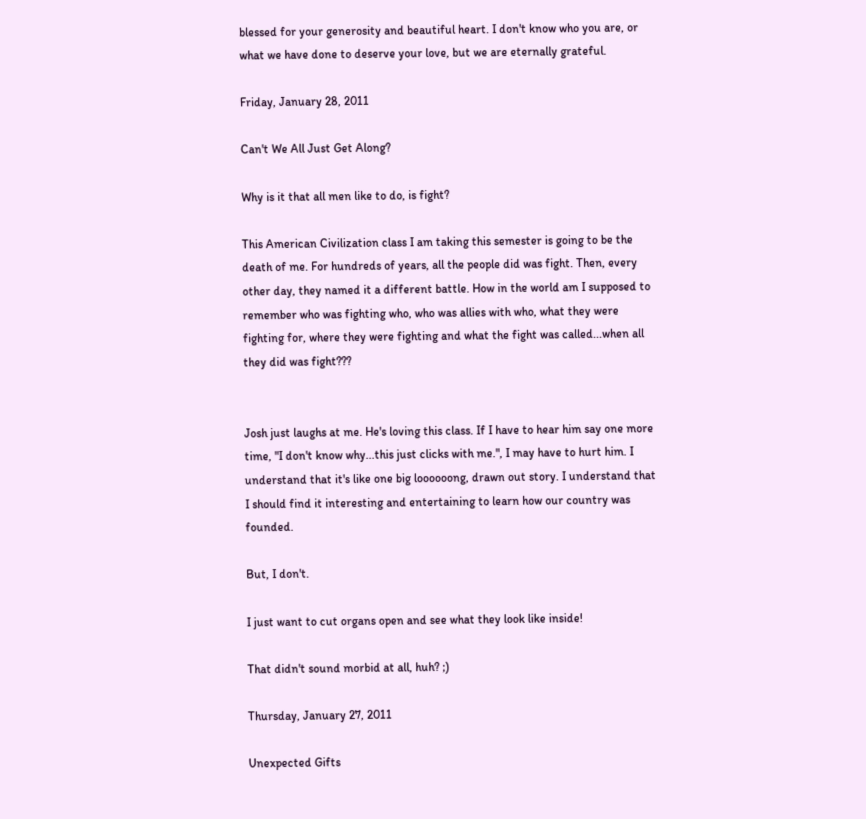blessed for your generosity and beautiful heart. I don't know who you are, or what we have done to deserve your love, but we are eternally grateful.

Friday, January 28, 2011

Can't We All Just Get Along?

Why is it that all men like to do, is fight?

This American Civilization class I am taking this semester is going to be the death of me. For hundreds of years, all the people did was fight. Then, every other day, they named it a different battle. How in the world am I supposed to remember who was fighting who, who was allies with who, what they were fighting for, where they were fighting and what the fight was called...when all they did was fight???


Josh just laughs at me. He's loving this class. If I have to hear him say one more time, "I don't know why...this just clicks with me.", I may have to hurt him. I understand that it's like one big loooooong, drawn out story. I understand that I should find it interesting and entertaining to learn how our country was founded.

But, I don't.

I just want to cut organs open and see what they look like inside!

That didn't sound morbid at all, huh? ;)

Thursday, January 27, 2011

Unexpected Gifts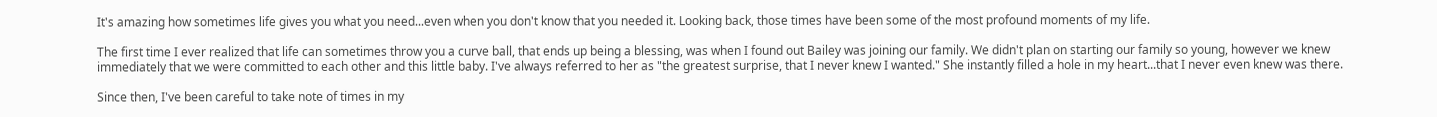It's amazing how sometimes life gives you what you need...even when you don't know that you needed it. Looking back, those times have been some of the most profound moments of my life.

The first time I ever realized that life can sometimes throw you a curve ball, that ends up being a blessing, was when I found out Bailey was joining our family. We didn't plan on starting our family so young, however we knew immediately that we were committed to each other and this little baby. I've always referred to her as "the greatest surprise, that I never knew I wanted." She instantly filled a hole in my heart...that I never even knew was there.

Since then, I've been careful to take note of times in my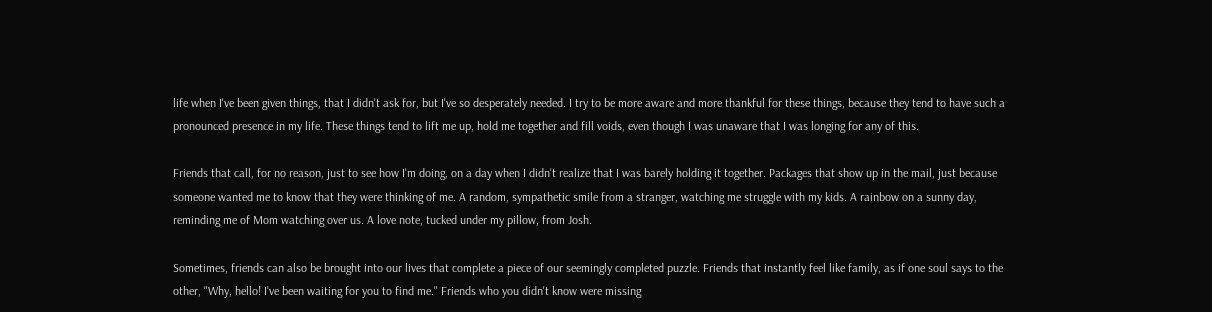life when I've been given things, that I didn't ask for, but I've so desperately needed. I try to be more aware and more thankful for these things, because they tend to have such a pronounced presence in my life. These things tend to lift me up, hold me together and fill voids, even though I was unaware that I was longing for any of this.

Friends that call, for no reason, just to see how I'm doing, on a day when I didn't realize that I was barely holding it together. Packages that show up in the mail, just because someone wanted me to know that they were thinking of me. A random, sympathetic smile from a stranger, watching me struggle with my kids. A rainbow on a sunny day, reminding me of Mom watching over us. A love note, tucked under my pillow, from Josh.

Sometimes, friends can also be brought into our lives that complete a piece of our seemingly completed puzzle. Friends that instantly feel like family, as if one soul says to the other, "Why, hello! I've been waiting for you to find me." Friends who you didn't know were missing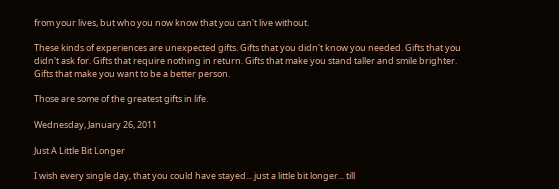from your lives, but who you now know that you can't live without.

These kinds of experiences are unexpected gifts. Gifts that you didn't know you needed. Gifts that you didn't ask for. Gifts that require nothing in return. Gifts that make you stand taller and smile brighter. Gifts that make you want to be a better person.

Those are some of the greatest gifts in life.

Wednesday, January 26, 2011

Just A Little Bit Longer

I wish every single day, that you could have stayed... just a little bit longer... till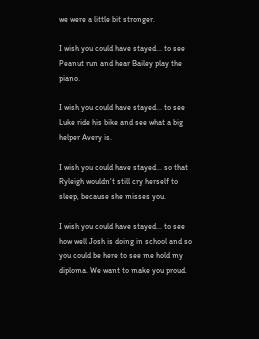we were a little bit stronger.

I wish you could have stayed... to see Peanut run and hear Bailey play the piano.

I wish you could have stayed... to see Luke ride his bike and see what a big helper Avery is.

I wish you could have stayed... so that Ryleigh wouldn't still cry herself to sleep, because she misses you.

I wish you could have stayed... to see how well Josh is doing in school and so you could be here to see me hold my diploma. We want to make you proud.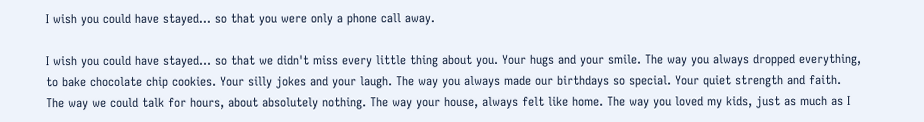I wish you could have stayed... so that you were only a phone call away.

I wish you could have stayed... so that we didn't miss every little thing about you. Your hugs and your smile. The way you always dropped everything, to bake chocolate chip cookies. Your silly jokes and your laugh. The way you always made our birthdays so special. Your quiet strength and faith. The way we could talk for hours, about absolutely nothing. The way your house, always felt like home. The way you loved my kids, just as much as I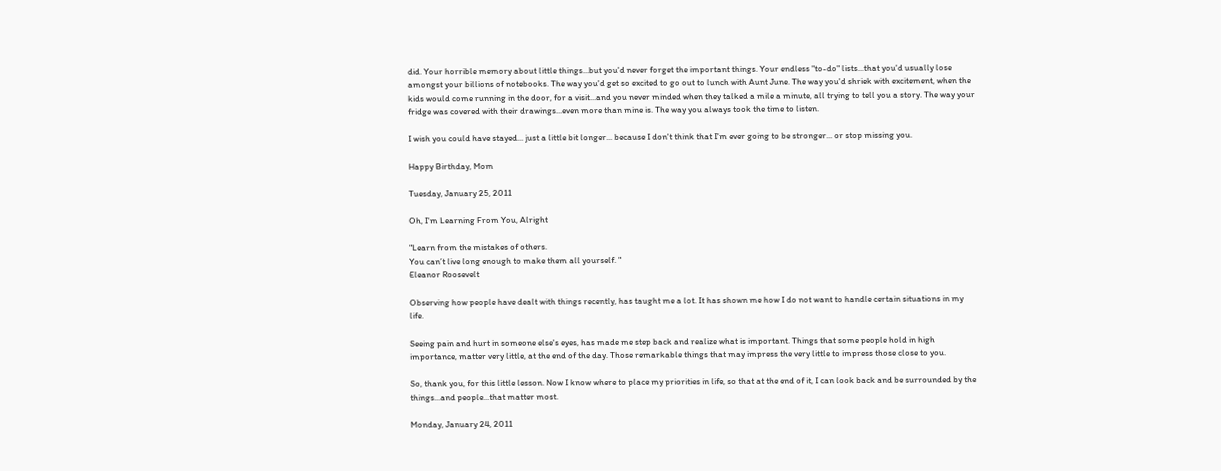did. Your horrible memory about little things...but you'd never forget the important things. Your endless "to-do" lists...that you'd usually lose amongst your billions of notebooks. The way you'd get so excited to go out to lunch with Aunt June. The way you'd shriek with excitement, when the kids would come running in the door, for a visit...and you never minded when they talked a mile a minute, all trying to tell you a story. The way your fridge was covered with their drawings...even more than mine is. The way you always took the time to listen.

I wish you could have stayed... just a little bit longer... because I don't think that I'm ever going to be stronger... or stop missing you.

Happy Birthday, Mom

Tuesday, January 25, 2011

Oh, I'm Learning From You, Alright

"Learn from the mistakes of others.
You can’t live long enough to make them all yourself. "
Eleanor Roosevelt

Observing how people have dealt with things recently, has taught me a lot. It has shown me how I do not want to handle certain situations in my life.

Seeing pain and hurt in someone else's eyes, has made me step back and realize what is important. Things that some people hold in high importance, matter very little, at the end of the day. Those remarkable things that may impress the very little to impress those close to you.

So, thank you, for this little lesson. Now I know where to place my priorities in life, so that at the end of it, I can look back and be surrounded by the things...and people...that matter most.

Monday, January 24, 2011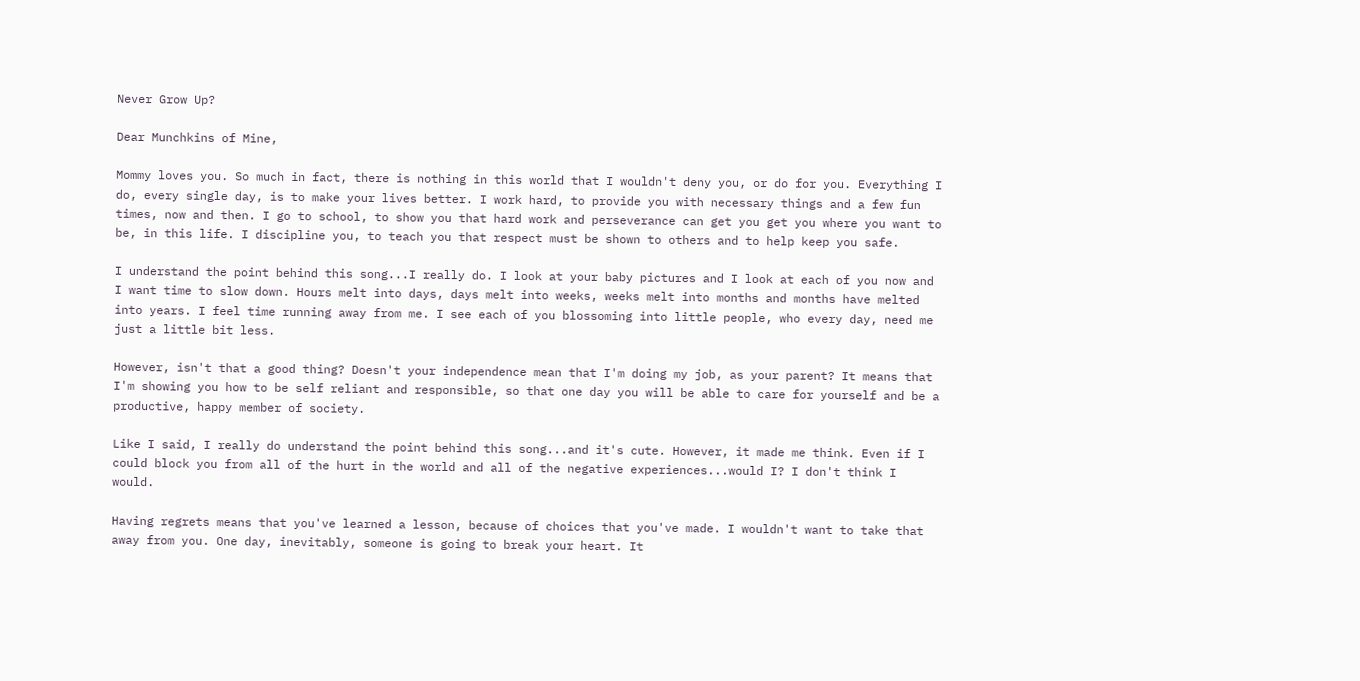Never Grow Up?

Dear Munchkins of Mine,

Mommy loves you. So much in fact, there is nothing in this world that I wouldn't deny you, or do for you. Everything I do, every single day, is to make your lives better. I work hard, to provide you with necessary things and a few fun times, now and then. I go to school, to show you that hard work and perseverance can get you get you where you want to be, in this life. I discipline you, to teach you that respect must be shown to others and to help keep you safe.

I understand the point behind this song...I really do. I look at your baby pictures and I look at each of you now and I want time to slow down. Hours melt into days, days melt into weeks, weeks melt into months and months have melted into years. I feel time running away from me. I see each of you blossoming into little people, who every day, need me just a little bit less.

However, isn't that a good thing? Doesn't your independence mean that I'm doing my job, as your parent? It means that I'm showing you how to be self reliant and responsible, so that one day you will be able to care for yourself and be a productive, happy member of society.

Like I said, I really do understand the point behind this song...and it's cute. However, it made me think. Even if I could block you from all of the hurt in the world and all of the negative experiences...would I? I don't think I would.

Having regrets means that you've learned a lesson, because of choices that you've made. I wouldn't want to take that away from you. One day, inevitably, someone is going to break your heart. It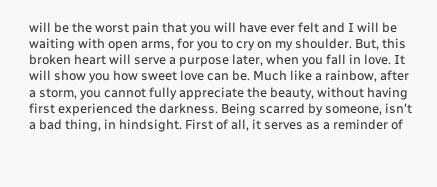will be the worst pain that you will have ever felt and I will be waiting with open arms, for you to cry on my shoulder. But, this broken heart will serve a purpose later, when you fall in love. It will show you how sweet love can be. Much like a rainbow, after a storm, you cannot fully appreciate the beauty, without having first experienced the darkness. Being scarred by someone, isn't a bad thing, in hindsight. First of all, it serves as a reminder of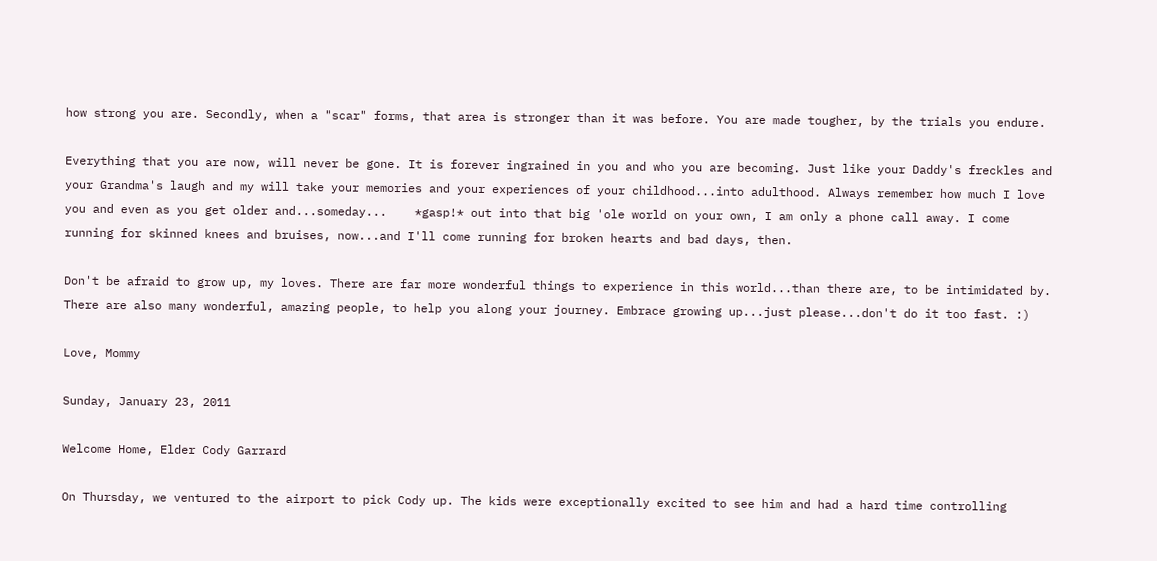how strong you are. Secondly, when a "scar" forms, that area is stronger than it was before. You are made tougher, by the trials you endure.

Everything that you are now, will never be gone. It is forever ingrained in you and who you are becoming. Just like your Daddy's freckles and your Grandma's laugh and my will take your memories and your experiences of your childhood...into adulthood. Always remember how much I love you and even as you get older and...someday...    *gasp!* out into that big 'ole world on your own, I am only a phone call away. I come running for skinned knees and bruises, now...and I'll come running for broken hearts and bad days, then.

Don't be afraid to grow up, my loves. There are far more wonderful things to experience in this world...than there are, to be intimidated by. There are also many wonderful, amazing people, to help you along your journey. Embrace growing up...just please...don't do it too fast. :)

Love, Mommy

Sunday, January 23, 2011

Welcome Home, Elder Cody Garrard

On Thursday, we ventured to the airport to pick Cody up. The kids were exceptionally excited to see him and had a hard time controlling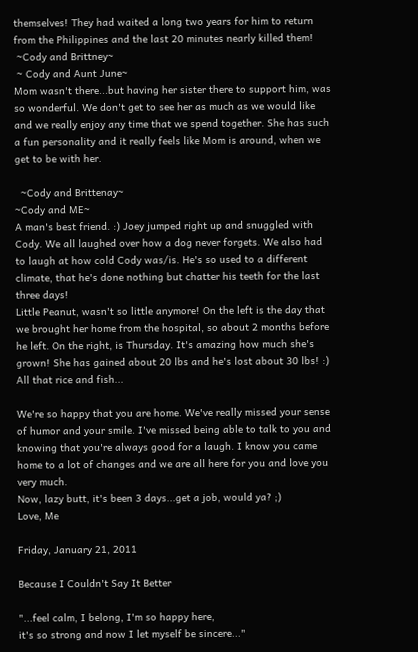themselves! They had waited a long two years for him to return from the Philippines and the last 20 minutes nearly killed them!
 ~Cody and Brittney~
 ~ Cody and Aunt June~
Mom wasn't there...but having her sister there to support him, was so wonderful. We don't get to see her as much as we would like and we really enjoy any time that we spend together. She has such a fun personality and it really feels like Mom is around, when we get to be with her.

  ~Cody and Brittenay~
~Cody and ME~
A man's best friend. :) Joey jumped right up and snuggled with Cody. We all laughed over how a dog never forgets. We also had to laugh at how cold Cody was/is. He's so used to a different climate, that he's done nothing but chatter his teeth for the last three days!
Little Peanut, wasn't so little anymore! On the left is the day that we brought her home from the hospital, so about 2 months before he left. On the right, is Thursday. It's amazing how much she's grown! She has gained about 20 lbs and he's lost about 30 lbs! :) All that rice and fish...

We're so happy that you are home. We've really missed your sense of humor and your smile. I've missed being able to talk to you and knowing that you're always good for a laugh. I know you came home to a lot of changes and we are all here for you and love you very much.
Now, lazy butt, it's been 3 days...get a job, would ya? ;)
Love, Me

Friday, January 21, 2011

Because I Couldn't Say It Better

"...feel calm, I belong, I'm so happy here,
it's so strong and now I let myself be sincere..."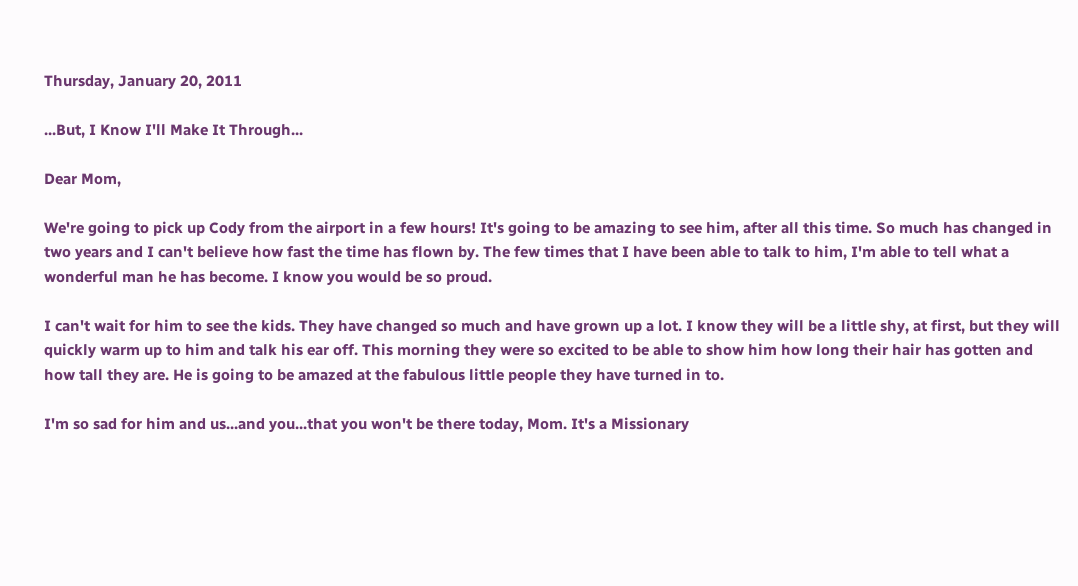Thursday, January 20, 2011

...But, I Know I'll Make It Through...

Dear Mom,

We're going to pick up Cody from the airport in a few hours! It's going to be amazing to see him, after all this time. So much has changed in two years and I can't believe how fast the time has flown by. The few times that I have been able to talk to him, I'm able to tell what a wonderful man he has become. I know you would be so proud.

I can't wait for him to see the kids. They have changed so much and have grown up a lot. I know they will be a little shy, at first, but they will quickly warm up to him and talk his ear off. This morning they were so excited to be able to show him how long their hair has gotten and how tall they are. He is going to be amazed at the fabulous little people they have turned in to.

I'm so sad for him and us...and you...that you won't be there today, Mom. It's a Missionary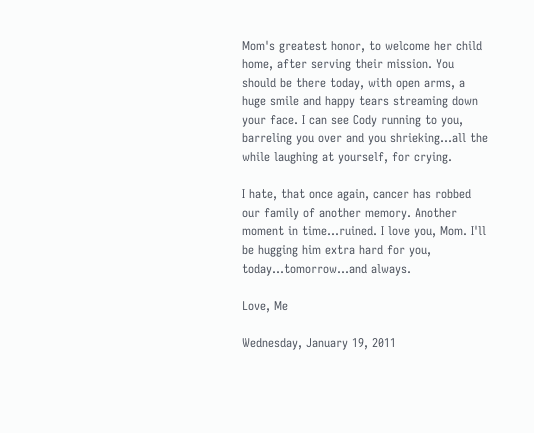Mom's greatest honor, to welcome her child home, after serving their mission. You should be there today, with open arms, a huge smile and happy tears streaming down your face. I can see Cody running to you, barreling you over and you shrieking...all the while laughing at yourself, for crying.

I hate, that once again, cancer has robbed our family of another memory. Another moment in time...ruined. I love you, Mom. I'll be hugging him extra hard for you, today...tomorrow...and always.

Love, Me

Wednesday, January 19, 2011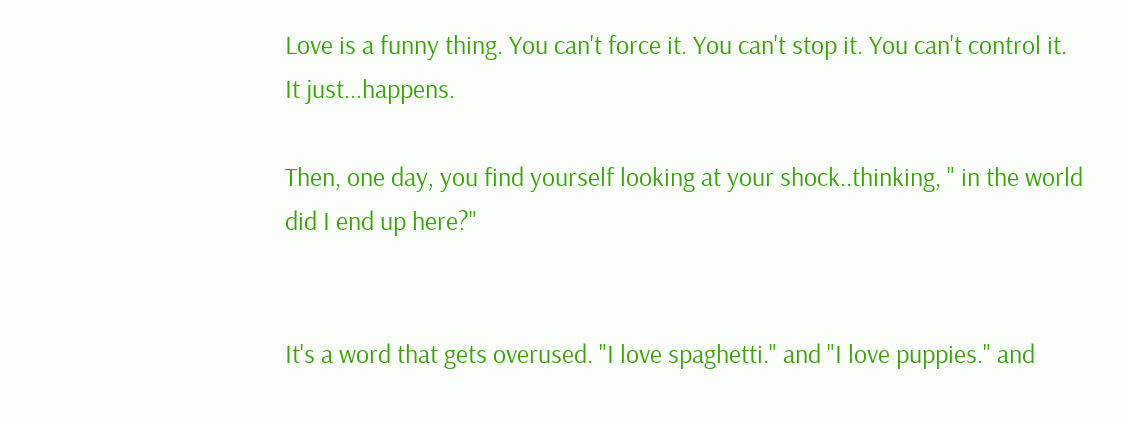Love is a funny thing. You can't force it. You can't stop it. You can't control it. It just...happens.

Then, one day, you find yourself looking at your shock..thinking, " in the world did I end up here?"


It's a word that gets overused. "I love spaghetti." and "I love puppies." and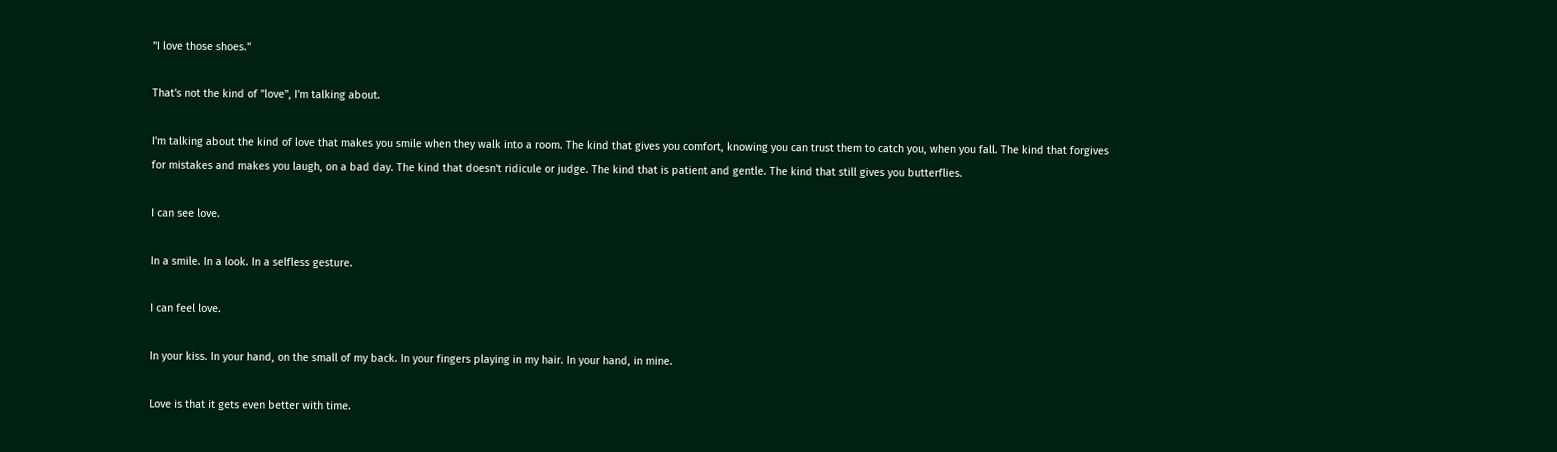"I love those shoes."

That's not the kind of "love", I'm talking about.

I'm talking about the kind of love that makes you smile when they walk into a room. The kind that gives you comfort, knowing you can trust them to catch you, when you fall. The kind that forgives for mistakes and makes you laugh, on a bad day. The kind that doesn't ridicule or judge. The kind that is patient and gentle. The kind that still gives you butterflies.

I can see love.

In a smile. In a look. In a selfless gesture.

I can feel love.

In your kiss. In your hand, on the small of my back. In your fingers playing in my hair. In your hand, in mine.

Love is that it gets even better with time.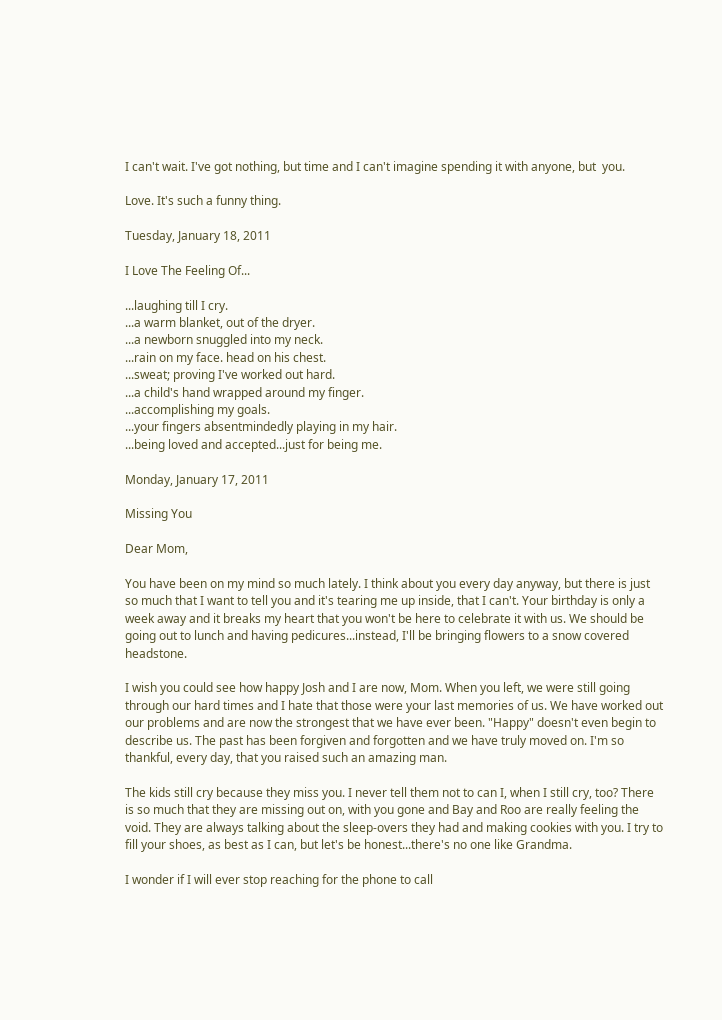I can't wait. I've got nothing, but time and I can't imagine spending it with anyone, but  you.

Love. It's such a funny thing.

Tuesday, January 18, 2011

I Love The Feeling Of...

...laughing till I cry.
...a warm blanket, out of the dryer.
...a newborn snuggled into my neck.
...rain on my face. head on his chest.
...sweat; proving I've worked out hard.
...a child's hand wrapped around my finger.
...accomplishing my goals.
...your fingers absentmindedly playing in my hair.
...being loved and accepted...just for being me.

Monday, January 17, 2011

Missing You

Dear Mom,

You have been on my mind so much lately. I think about you every day anyway, but there is just so much that I want to tell you and it's tearing me up inside, that I can't. Your birthday is only a week away and it breaks my heart that you won't be here to celebrate it with us. We should be going out to lunch and having pedicures...instead, I'll be bringing flowers to a snow covered headstone.

I wish you could see how happy Josh and I are now, Mom. When you left, we were still going through our hard times and I hate that those were your last memories of us. We have worked out our problems and are now the strongest that we have ever been. "Happy" doesn't even begin to describe us. The past has been forgiven and forgotten and we have truly moved on. I'm so thankful, every day, that you raised such an amazing man.

The kids still cry because they miss you. I never tell them not to can I, when I still cry, too? There is so much that they are missing out on, with you gone and Bay and Roo are really feeling the void. They are always talking about the sleep-overs they had and making cookies with you. I try to fill your shoes, as best as I can, but let's be honest...there's no one like Grandma.

I wonder if I will ever stop reaching for the phone to call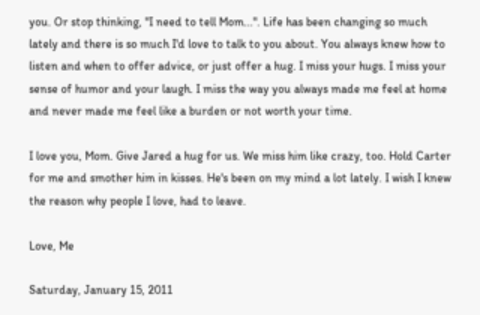you. Or stop thinking, "I need to tell Mom...". Life has been changing so much lately and there is so much I'd love to talk to you about. You always knew how to listen and when to offer advice, or just offer a hug. I miss your hugs. I miss your sense of humor and your laugh. I miss the way you always made me feel at home and never made me feel like a burden or not worth your time.

I love you, Mom. Give Jared a hug for us. We miss him like crazy, too. Hold Carter for me and smother him in kisses. He's been on my mind a lot lately. I wish I knew the reason why people I love, had to leave.

Love, Me

Saturday, January 15, 2011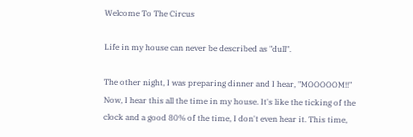Welcome To The Circus

Life in my house can never be described as "dull".

The other night, I was preparing dinner and I hear, "MOOOOOM!!" Now, I hear this all the time in my house. It's like the ticking of the clock and a good 80% of the time, I don't even hear it. This time,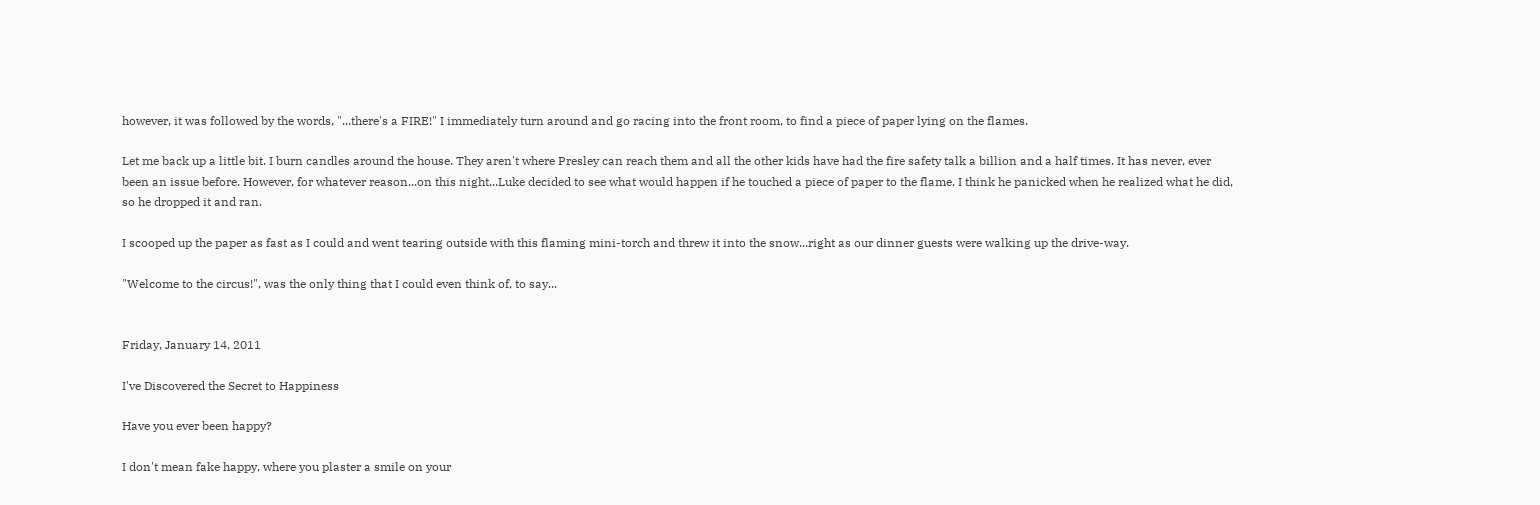however, it was followed by the words, "...there's a FIRE!" I immediately turn around and go racing into the front room, to find a piece of paper lying on the flames.

Let me back up a little bit. I burn candles around the house. They aren't where Presley can reach them and all the other kids have had the fire safety talk a billion and a half times. It has never, ever been an issue before. However, for whatever reason...on this night...Luke decided to see what would happen if he touched a piece of paper to the flame. I think he panicked when he realized what he did, so he dropped it and ran.

I scooped up the paper as fast as I could and went tearing outside with this flaming mini-torch and threw it into the snow...right as our dinner guests were walking up the drive-way.

"Welcome to the circus!", was the only thing that I could even think of, to say...


Friday, January 14, 2011

I've Discovered the Secret to Happiness

Have you ever been happy?

I don't mean fake happy, where you plaster a smile on your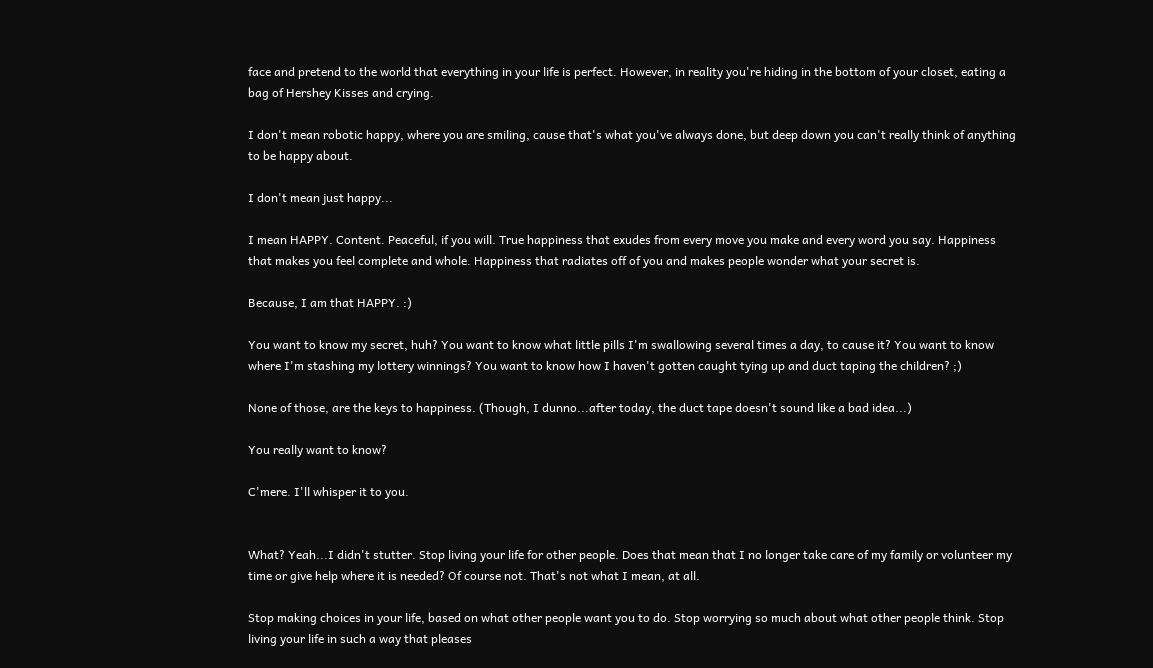face and pretend to the world that everything in your life is perfect. However, in reality you're hiding in the bottom of your closet, eating a bag of Hershey Kisses and crying.

I don't mean robotic happy, where you are smiling, cause that's what you've always done, but deep down you can't really think of anything to be happy about.

I don't mean just happy...

I mean HAPPY. Content. Peaceful, if you will. True happiness that exudes from every move you make and every word you say. Happiness that makes you feel complete and whole. Happiness that radiates off of you and makes people wonder what your secret is.

Because, I am that HAPPY. :)

You want to know my secret, huh? You want to know what little pills I'm swallowing several times a day, to cause it? You want to know where I'm stashing my lottery winnings? You want to know how I haven't gotten caught tying up and duct taping the children? ;)

None of those, are the keys to happiness. (Though, I dunno...after today, the duct tape doesn't sound like a bad idea...)

You really want to know?

C'mere. I'll whisper it to you.


What? Yeah...I didn't stutter. Stop living your life for other people. Does that mean that I no longer take care of my family or volunteer my time or give help where it is needed? Of course not. That's not what I mean, at all.

Stop making choices in your life, based on what other people want you to do. Stop worrying so much about what other people think. Stop living your life in such a way that pleases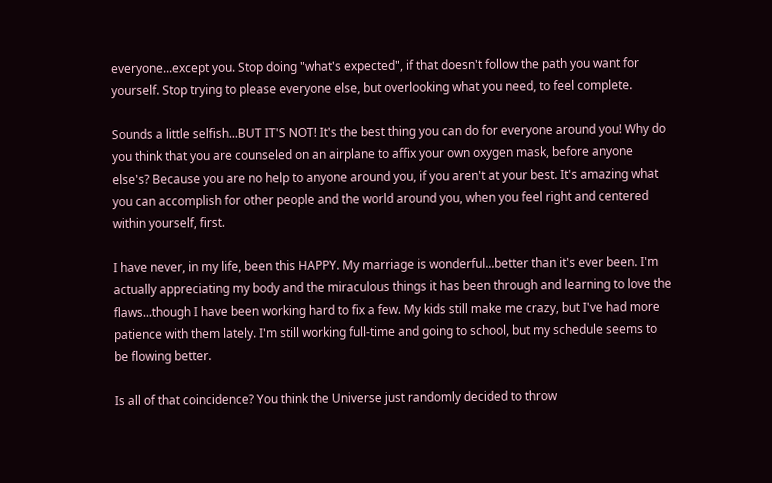everyone...except you. Stop doing "what's expected", if that doesn't follow the path you want for yourself. Stop trying to please everyone else, but overlooking what you need, to feel complete.

Sounds a little selfish...BUT IT'S NOT! It's the best thing you can do for everyone around you! Why do you think that you are counseled on an airplane to affix your own oxygen mask, before anyone else's? Because you are no help to anyone around you, if you aren't at your best. It's amazing what you can accomplish for other people and the world around you, when you feel right and centered within yourself, first.

I have never, in my life, been this HAPPY. My marriage is wonderful...better than it's ever been. I'm actually appreciating my body and the miraculous things it has been through and learning to love the flaws...though I have been working hard to fix a few. My kids still make me crazy, but I've had more patience with them lately. I'm still working full-time and going to school, but my schedule seems to be flowing better.

Is all of that coincidence? You think the Universe just randomly decided to throw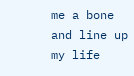me a bone and line up my life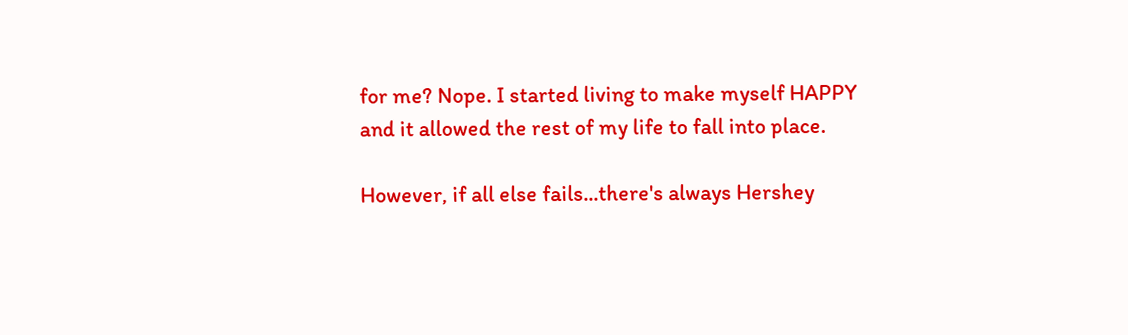for me? Nope. I started living to make myself HAPPY and it allowed the rest of my life to fall into place.

However, if all else fails...there's always Hershey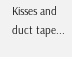Kisses and duct tape...